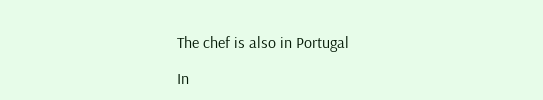The chef is also in Portugal

In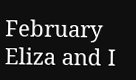February Eliza and I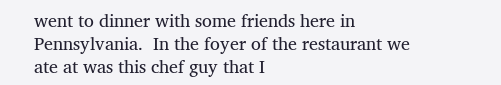went to dinner with some friends here in Pennsylvania.  In the foyer of the restaurant we ate at was this chef guy that I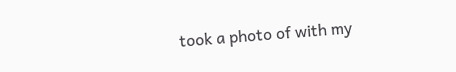took a photo of with my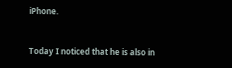iPhone.


Today I noticed that he is also in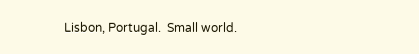Lisbon, Portugal.  Small world.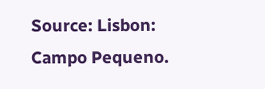Source: Lisbon: Campo Pequeno.